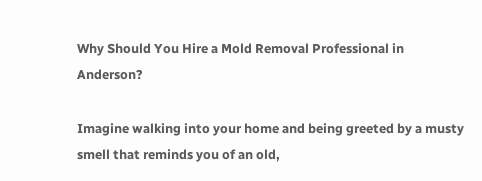Why Should You Hire a Mold Removal Professional in Anderson?

Imagine walking into your home and being greeted by a musty smell that reminds you of an old,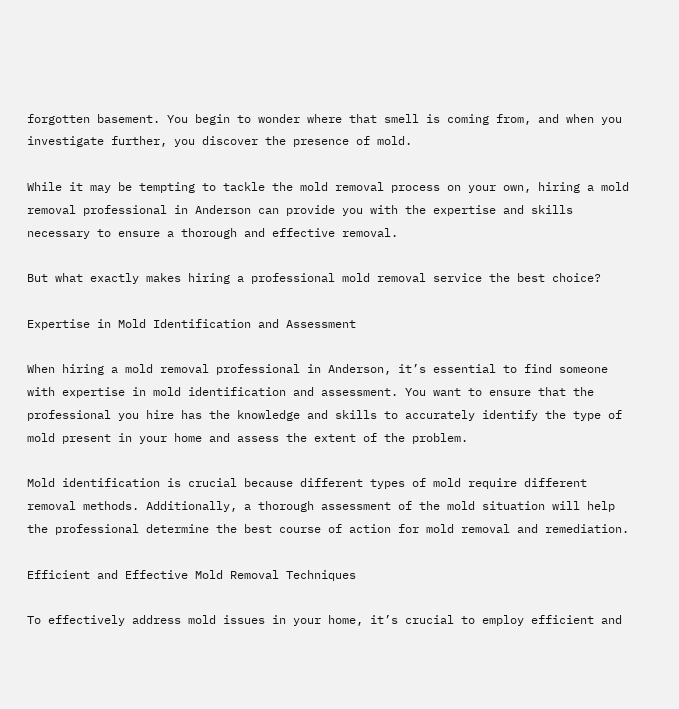forgotten basement. You begin to wonder where that smell is coming from, and when you investigate further, you discover the presence of mold.

While it may be tempting to tackle the mold removal process on your own, hiring a mold removal professional in Anderson can provide you with the expertise and skills necessary to ensure a thorough and effective removal.

But what exactly makes hiring a professional mold removal service the best choice?

Expertise in Mold Identification and Assessment

When hiring a mold removal professional in Anderson, it’s essential to find someone with expertise in mold identification and assessment. You want to ensure that the professional you hire has the knowledge and skills to accurately identify the type of mold present in your home and assess the extent of the problem.

Mold identification is crucial because different types of mold require different removal methods. Additionally, a thorough assessment of the mold situation will help the professional determine the best course of action for mold removal and remediation.

Efficient and Effective Mold Removal Techniques

To effectively address mold issues in your home, it’s crucial to employ efficient and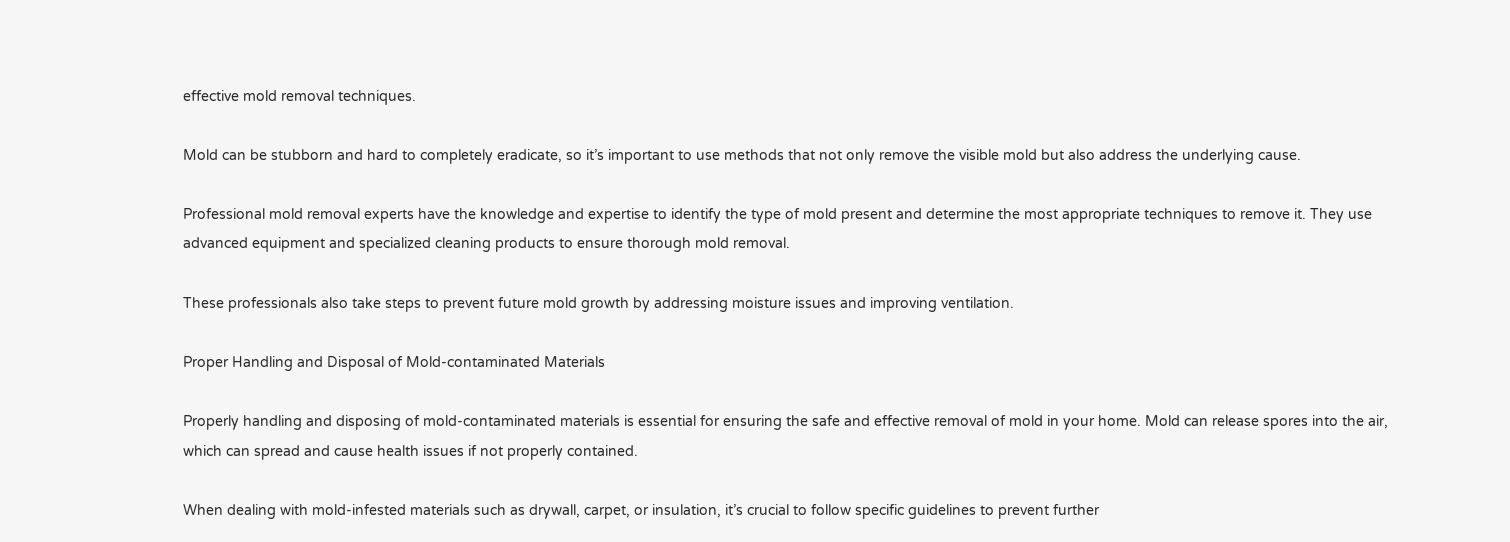effective mold removal techniques.

Mold can be stubborn and hard to completely eradicate, so it’s important to use methods that not only remove the visible mold but also address the underlying cause.

Professional mold removal experts have the knowledge and expertise to identify the type of mold present and determine the most appropriate techniques to remove it. They use advanced equipment and specialized cleaning products to ensure thorough mold removal.

These professionals also take steps to prevent future mold growth by addressing moisture issues and improving ventilation.

Proper Handling and Disposal of Mold-contaminated Materials

Properly handling and disposing of mold-contaminated materials is essential for ensuring the safe and effective removal of mold in your home. Mold can release spores into the air, which can spread and cause health issues if not properly contained.

When dealing with mold-infested materials such as drywall, carpet, or insulation, it’s crucial to follow specific guidelines to prevent further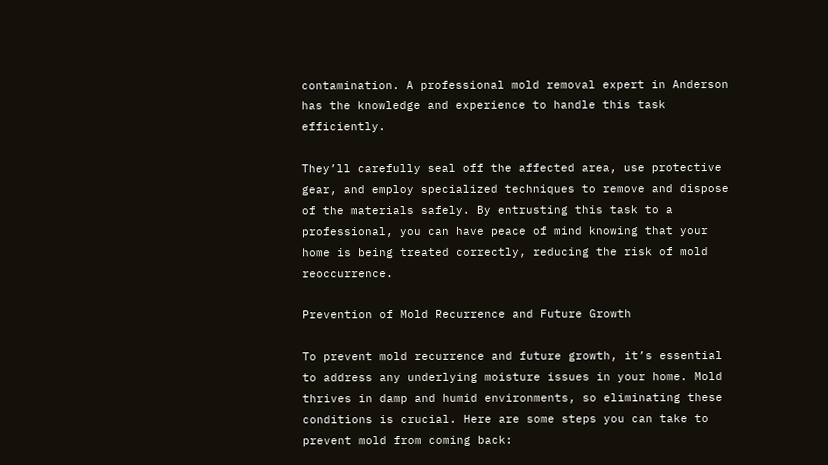contamination. A professional mold removal expert in Anderson has the knowledge and experience to handle this task efficiently.

They’ll carefully seal off the affected area, use protective gear, and employ specialized techniques to remove and dispose of the materials safely. By entrusting this task to a professional, you can have peace of mind knowing that your home is being treated correctly, reducing the risk of mold reoccurrence.

Prevention of Mold Recurrence and Future Growth

To prevent mold recurrence and future growth, it’s essential to address any underlying moisture issues in your home. Mold thrives in damp and humid environments, so eliminating these conditions is crucial. Here are some steps you can take to prevent mold from coming back: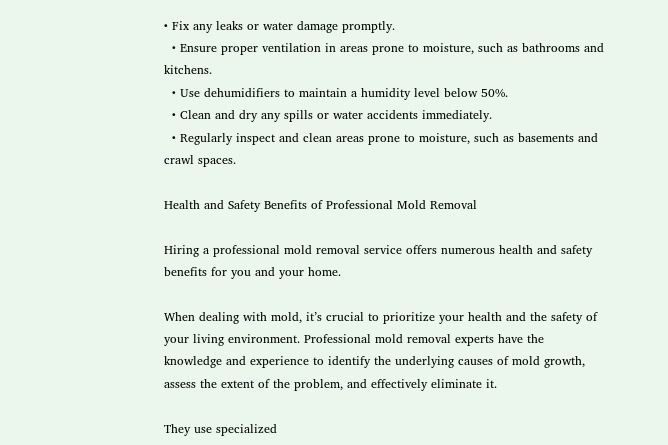• Fix any leaks or water damage promptly.
  • Ensure proper ventilation in areas prone to moisture, such as bathrooms and kitchens.
  • Use dehumidifiers to maintain a humidity level below 50%.
  • Clean and dry any spills or water accidents immediately.
  • Regularly inspect and clean areas prone to moisture, such as basements and crawl spaces.

Health and Safety Benefits of Professional Mold Removal

Hiring a professional mold removal service offers numerous health and safety benefits for you and your home.

When dealing with mold, it’s crucial to prioritize your health and the safety of your living environment. Professional mold removal experts have the knowledge and experience to identify the underlying causes of mold growth, assess the extent of the problem, and effectively eliminate it.

They use specialized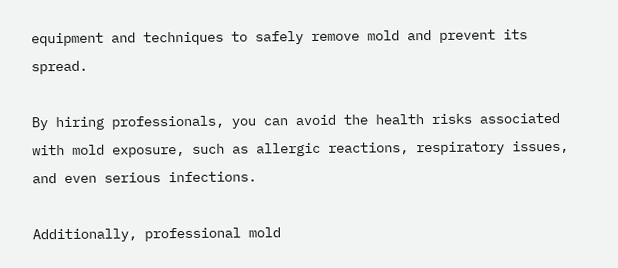equipment and techniques to safely remove mold and prevent its spread.

By hiring professionals, you can avoid the health risks associated with mold exposure, such as allergic reactions, respiratory issues, and even serious infections.

Additionally, professional mold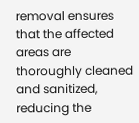removal ensures that the affected areas are thoroughly cleaned and sanitized, reducing the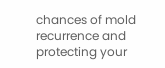chances of mold recurrence and protecting your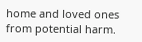home and loved ones from potential harm.